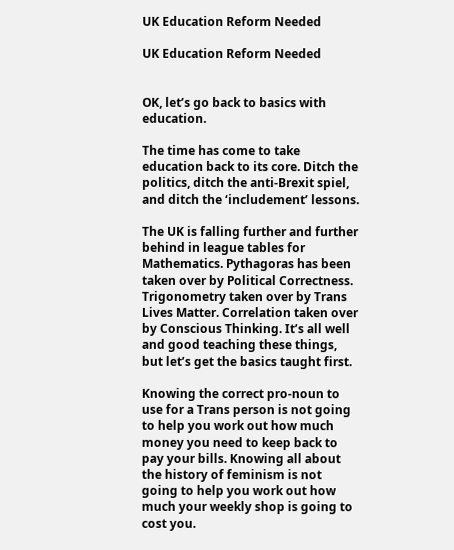UK Education Reform Needed

UK Education Reform Needed


OK, let’s go back to basics with education.

The time has come to take education back to its core. Ditch the politics, ditch the anti-Brexit spiel, and ditch the ‘includement’ lessons.

The UK is falling further and further behind in league tables for Mathematics. Pythagoras has been taken over by Political Correctness. Trigonometry taken over by Trans Lives Matter. Correlation taken over by Conscious Thinking. It’s all well and good teaching these things, but let’s get the basics taught first.

Knowing the correct pro-noun to use for a Trans person is not going to help you work out how much money you need to keep back to pay your bills. Knowing all about the history of feminism is not going to help you work out how much your weekly shop is going to cost you.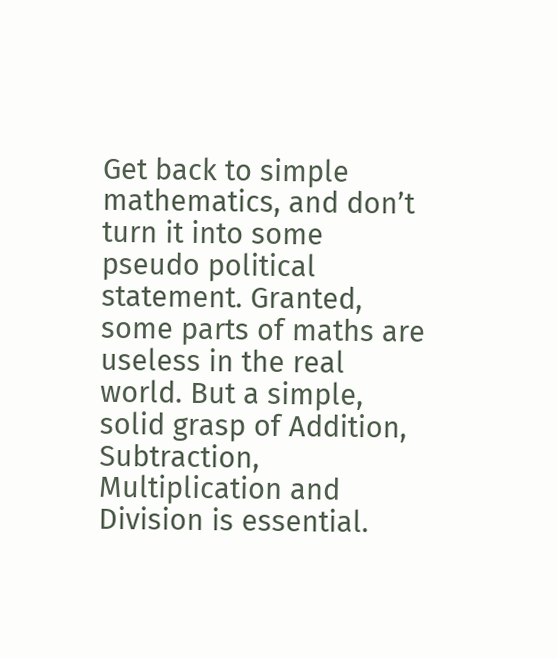Get back to simple mathematics, and don’t turn it into some pseudo political statement. Granted, some parts of maths are useless in the real world. But a simple, solid grasp of Addition, Subtraction, Multiplication and Division is essential.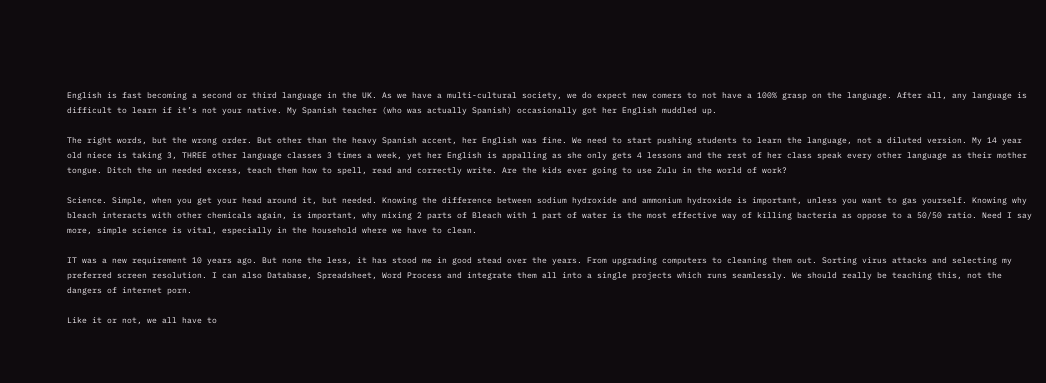English is fast becoming a second or third language in the UK. As we have a multi-cultural society, we do expect new comers to not have a 100% grasp on the language. After all, any language is difficult to learn if it’s not your native. My Spanish teacher (who was actually Spanish) occasionally got her English muddled up.

The right words, but the wrong order. But other than the heavy Spanish accent, her English was fine. We need to start pushing students to learn the language, not a diluted version. My 14 year old niece is taking 3, THREE other language classes 3 times a week, yet her English is appalling as she only gets 4 lessons and the rest of her class speak every other language as their mother tongue. Ditch the un needed excess, teach them how to spell, read and correctly write. Are the kids ever going to use Zulu in the world of work?

Science. Simple, when you get your head around it, but needed. Knowing the difference between sodium hydroxide and ammonium hydroxide is important, unless you want to gas yourself. Knowing why bleach interacts with other chemicals again, is important, why mixing 2 parts of Bleach with 1 part of water is the most effective way of killing bacteria as oppose to a 50/50 ratio. Need I say more, simple science is vital, especially in the household where we have to clean.

IT was a new requirement 10 years ago. But none the less, it has stood me in good stead over the years. From upgrading computers to cleaning them out. Sorting virus attacks and selecting my preferred screen resolution. I can also Database, Spreadsheet, Word Process and integrate them all into a single projects which runs seamlessly. We should really be teaching this, not the dangers of internet porn.

Like it or not, we all have to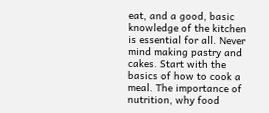eat, and a good, basic knowledge of the kitchen is essential for all. Never mind making pastry and cakes. Start with the basics of how to cook a meal. The importance of nutrition, why food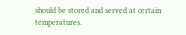should be stored and served at certain temperatures.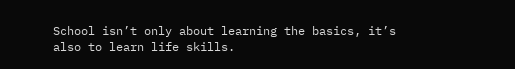School isn’t only about learning the basics, it’s also to learn life skills.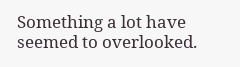Something a lot have seemed to overlooked.